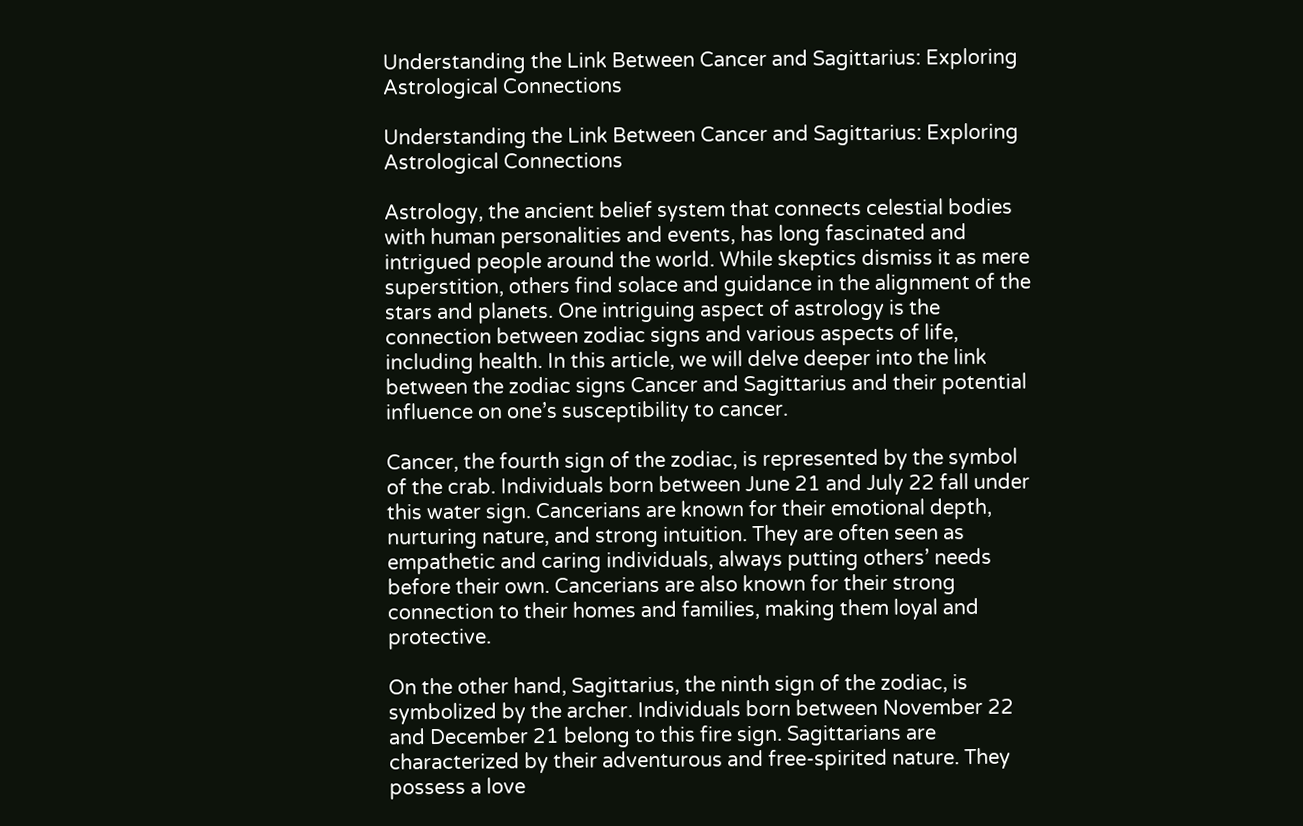Understanding the Link Between Cancer and Sagittarius: Exploring Astrological Connections

Understanding the Link Between Cancer and Sagittarius: Exploring Astrological Connections

Astrology, the ancient belief system that connects celestial bodies with human personalities and events, has long fascinated and intrigued people around the world. While skeptics dismiss it as mere superstition, others find solace and guidance in the alignment of the stars and planets. One intriguing aspect of astrology is the connection between zodiac signs and various aspects of life, including health. In this article, we will delve deeper into the link between the zodiac signs Cancer and Sagittarius and their potential influence on one’s susceptibility to cancer.

Cancer, the fourth sign of the zodiac, is represented by the symbol of the crab. Individuals born between June 21 and July 22 fall under this water sign. Cancerians are known for their emotional depth, nurturing nature, and strong intuition. They are often seen as empathetic and caring individuals, always putting others’ needs before their own. Cancerians are also known for their strong connection to their homes and families, making them loyal and protective.

On the other hand, Sagittarius, the ninth sign of the zodiac, is symbolized by the archer. Individuals born between November 22 and December 21 belong to this fire sign. Sagittarians are characterized by their adventurous and free-spirited nature. They possess a love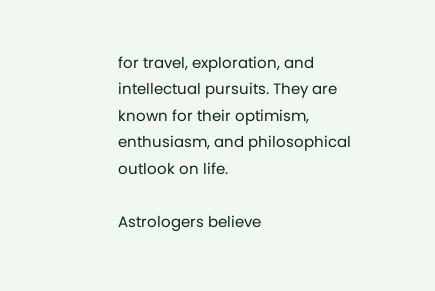for travel, exploration, and intellectual pursuits. They are known for their optimism, enthusiasm, and philosophical outlook on life.

Astrologers believe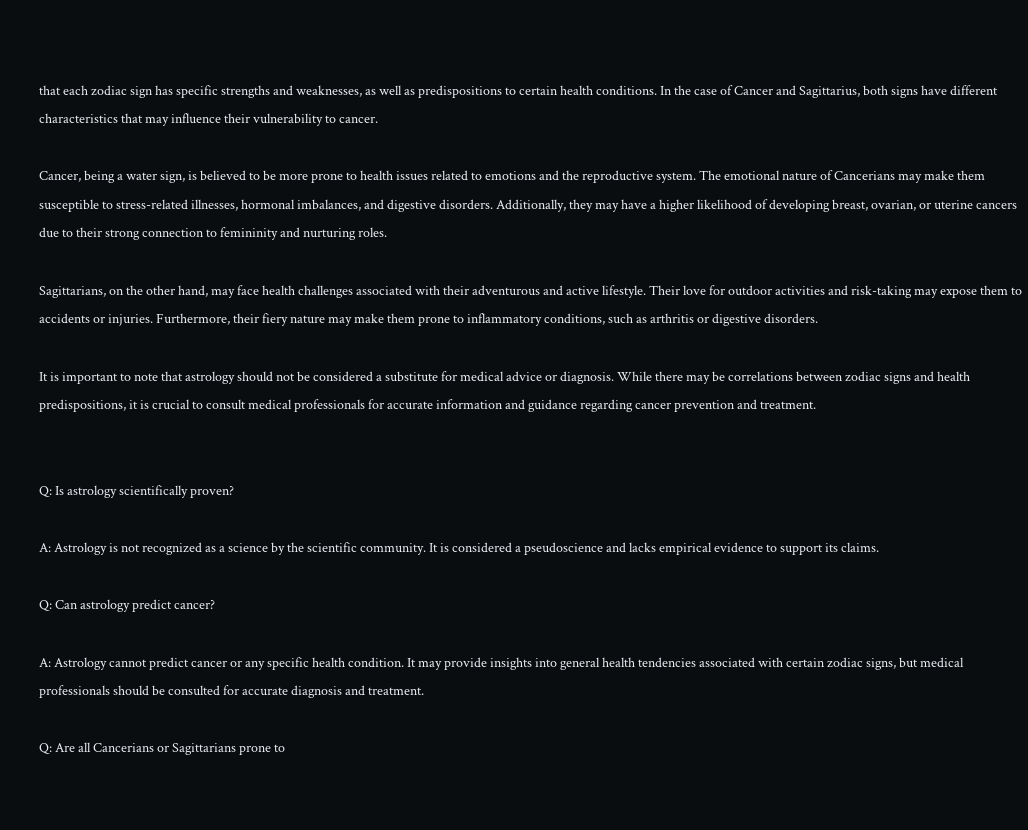that each zodiac sign has specific strengths and weaknesses, as well as predispositions to certain health conditions. In the case of Cancer and Sagittarius, both signs have different characteristics that may influence their vulnerability to cancer.

Cancer, being a water sign, is believed to be more prone to health issues related to emotions and the reproductive system. The emotional nature of Cancerians may make them susceptible to stress-related illnesses, hormonal imbalances, and digestive disorders. Additionally, they may have a higher likelihood of developing breast, ovarian, or uterine cancers due to their strong connection to femininity and nurturing roles.

Sagittarians, on the other hand, may face health challenges associated with their adventurous and active lifestyle. Their love for outdoor activities and risk-taking may expose them to accidents or injuries. Furthermore, their fiery nature may make them prone to inflammatory conditions, such as arthritis or digestive disorders.

It is important to note that astrology should not be considered a substitute for medical advice or diagnosis. While there may be correlations between zodiac signs and health predispositions, it is crucial to consult medical professionals for accurate information and guidance regarding cancer prevention and treatment.


Q: Is astrology scientifically proven?

A: Astrology is not recognized as a science by the scientific community. It is considered a pseudoscience and lacks empirical evidence to support its claims.

Q: Can astrology predict cancer?

A: Astrology cannot predict cancer or any specific health condition. It may provide insights into general health tendencies associated with certain zodiac signs, but medical professionals should be consulted for accurate diagnosis and treatment.

Q: Are all Cancerians or Sagittarians prone to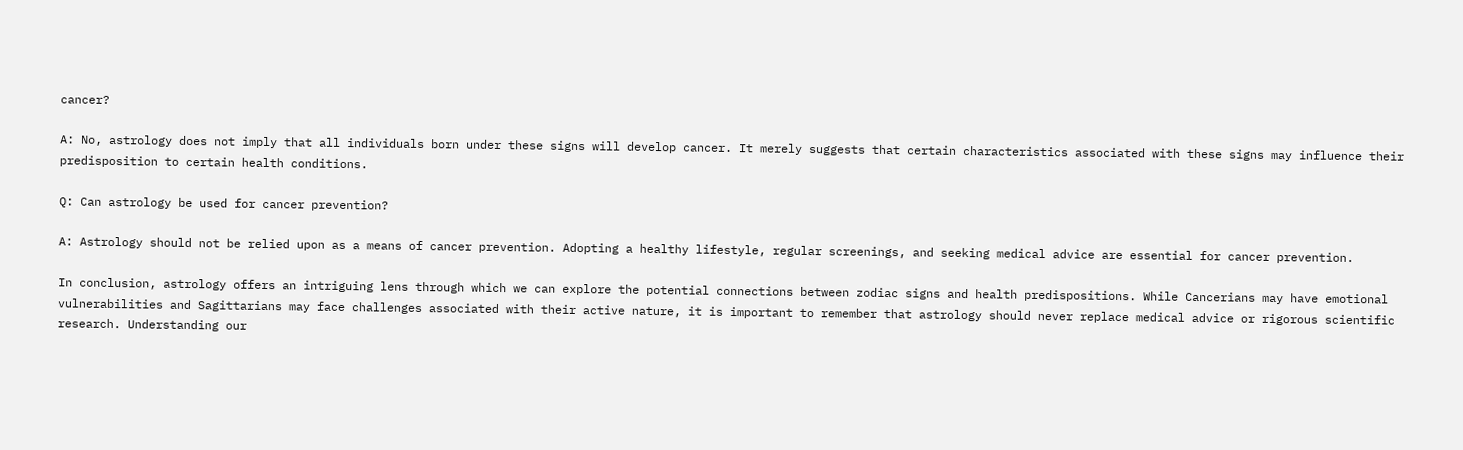cancer?

A: No, astrology does not imply that all individuals born under these signs will develop cancer. It merely suggests that certain characteristics associated with these signs may influence their predisposition to certain health conditions.

Q: Can astrology be used for cancer prevention?

A: Astrology should not be relied upon as a means of cancer prevention. Adopting a healthy lifestyle, regular screenings, and seeking medical advice are essential for cancer prevention.

In conclusion, astrology offers an intriguing lens through which we can explore the potential connections between zodiac signs and health predispositions. While Cancerians may have emotional vulnerabilities and Sagittarians may face challenges associated with their active nature, it is important to remember that astrology should never replace medical advice or rigorous scientific research. Understanding our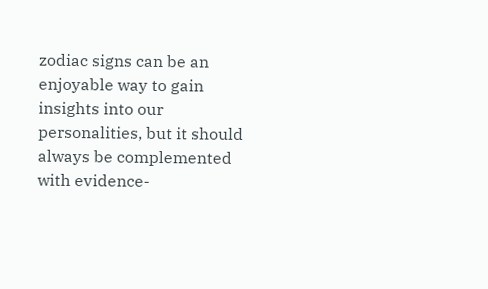zodiac signs can be an enjoyable way to gain insights into our personalities, but it should always be complemented with evidence-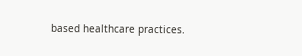based healthcare practices.